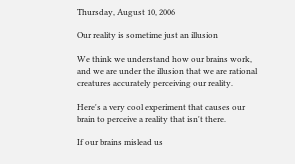Thursday, August 10, 2006

Our reality is sometime just an illusion

We think we understand how our brains work, and we are under the illusion that we are rational creatures accurately perceiving our reality.

Here's a very cool experiment that causes our brain to perceive a reality that isn't there.

If our brains mislead us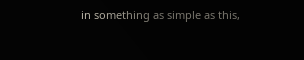in something as simple as this,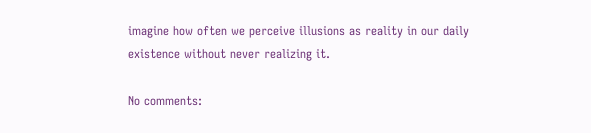imagine how often we perceive illusions as reality in our daily existence without never realizing it.

No comments: